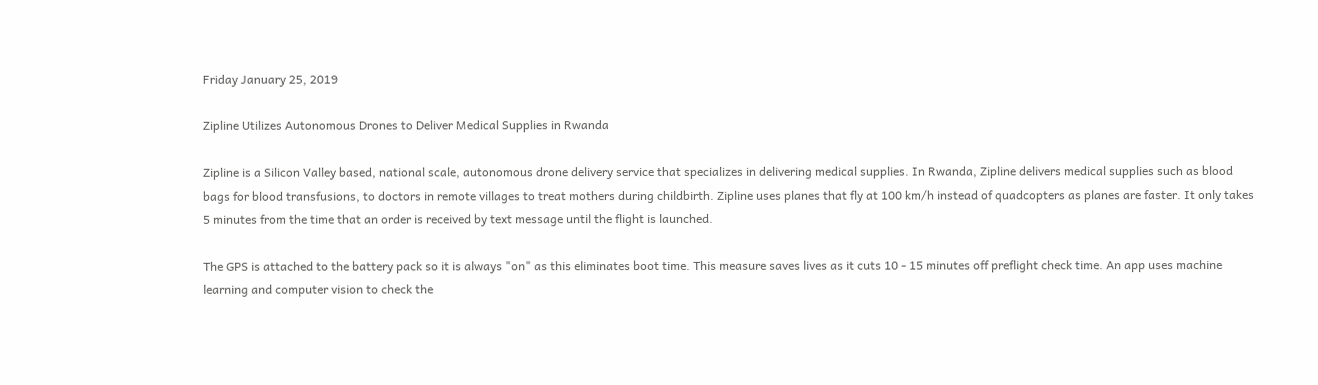Friday January 25, 2019

Zipline Utilizes Autonomous Drones to Deliver Medical Supplies in Rwanda

Zipline is a Silicon Valley based, national scale, autonomous drone delivery service that specializes in delivering medical supplies. In Rwanda, Zipline delivers medical supplies such as blood bags for blood transfusions, to doctors in remote villages to treat mothers during childbirth. Zipline uses planes that fly at 100 km/h instead of quadcopters as planes are faster. It only takes 5 minutes from the time that an order is received by text message until the flight is launched.

The GPS is attached to the battery pack so it is always "on" as this eliminates boot time. This measure saves lives as it cuts 10 - 15 minutes off preflight check time. An app uses machine learning and computer vision to check the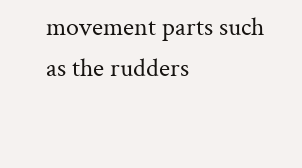movement parts such as the rudders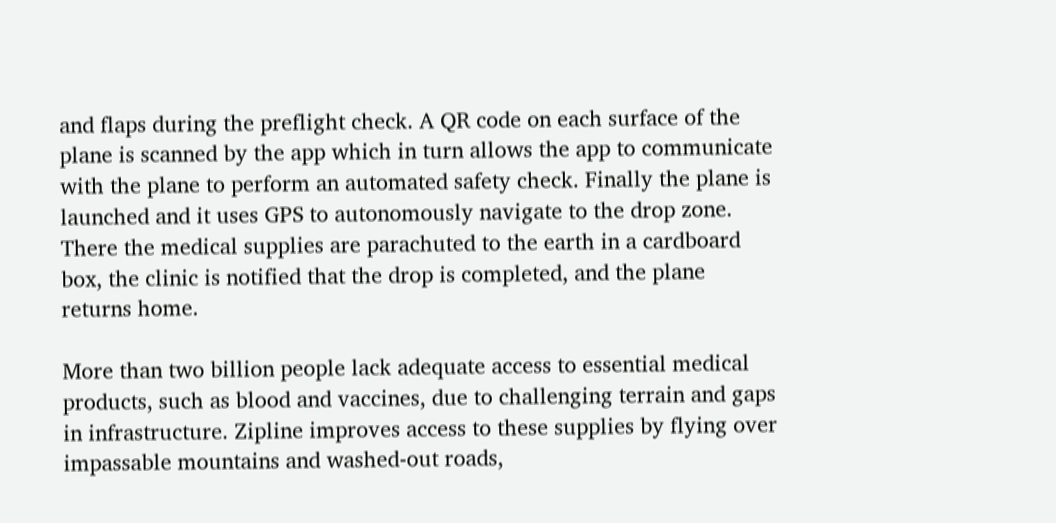and flaps during the preflight check. A QR code on each surface of the plane is scanned by the app which in turn allows the app to communicate with the plane to perform an automated safety check. Finally the plane is launched and it uses GPS to autonomously navigate to the drop zone. There the medical supplies are parachuted to the earth in a cardboard box, the clinic is notified that the drop is completed, and the plane returns home.

More than two billion people lack adequate access to essential medical products, such as blood and vaccines, due to challenging terrain and gaps in infrastructure. Zipline improves access to these supplies by flying over impassable mountains and washed-out roads,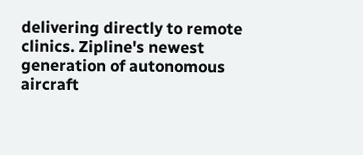delivering directly to remote clinics. Zipline's newest generation of autonomous aircraft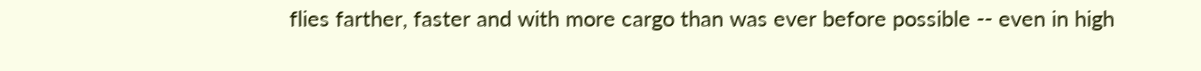flies farther, faster and with more cargo than was ever before possible -- even in high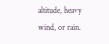altitude, heavy wind, or rain.